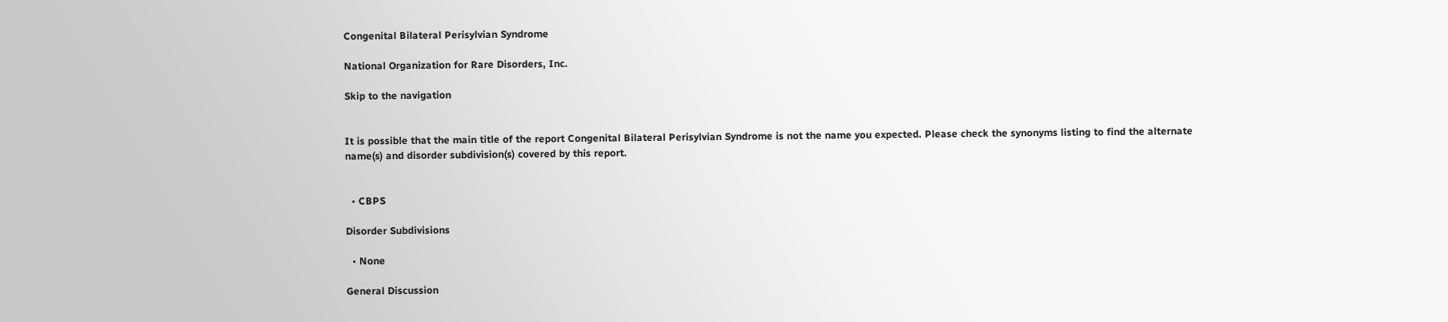Congenital Bilateral Perisylvian Syndrome

National Organization for Rare Disorders, Inc.

Skip to the navigation


It is possible that the main title of the report Congenital Bilateral Perisylvian Syndrome is not the name you expected. Please check the synonyms listing to find the alternate name(s) and disorder subdivision(s) covered by this report.


  • CBPS

Disorder Subdivisions

  • None

General Discussion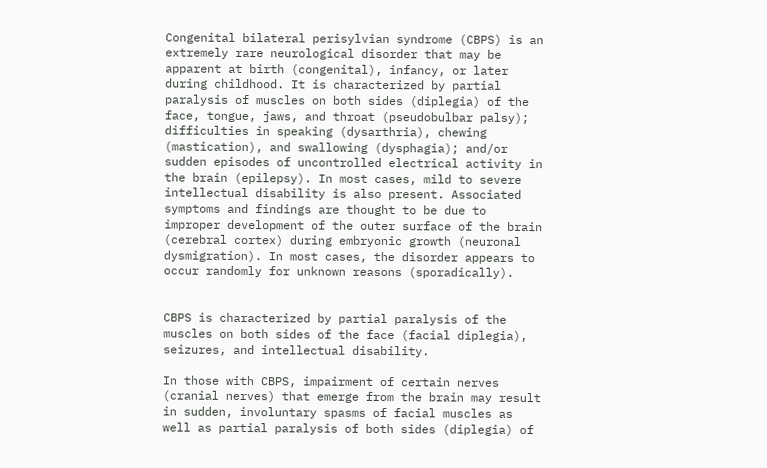Congenital bilateral perisylvian syndrome (CBPS) is an extremely rare neurological disorder that may be apparent at birth (congenital), infancy, or later during childhood. It is characterized by partial paralysis of muscles on both sides (diplegia) of the face, tongue, jaws, and throat (pseudobulbar palsy); difficulties in speaking (dysarthria), chewing (mastication), and swallowing (dysphagia); and/or sudden episodes of uncontrolled electrical activity in the brain (epilepsy). In most cases, mild to severe intellectual disability is also present. Associated symptoms and findings are thought to be due to improper development of the outer surface of the brain (cerebral cortex) during embryonic growth (neuronal dysmigration). In most cases, the disorder appears to occur randomly for unknown reasons (sporadically).


CBPS is characterized by partial paralysis of the muscles on both sides of the face (facial diplegia), seizures, and intellectual disability.

In those with CBPS, impairment of certain nerves (cranial nerves) that emerge from the brain may result in sudden, involuntary spasms of facial muscles as well as partial paralysis of both sides (diplegia) of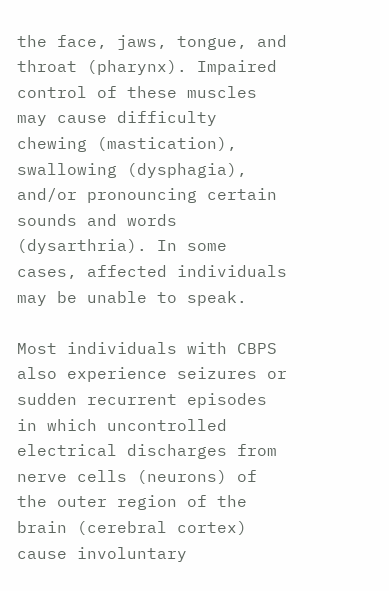the face, jaws, tongue, and throat (pharynx). Impaired control of these muscles may cause difficulty chewing (mastication), swallowing (dysphagia), and/or pronouncing certain sounds and words (dysarthria). In some cases, affected individuals may be unable to speak.

Most individuals with CBPS also experience seizures or sudden recurrent episodes in which uncontrolled electrical discharges from nerve cells (neurons) of the outer region of the brain (cerebral cortex) cause involuntary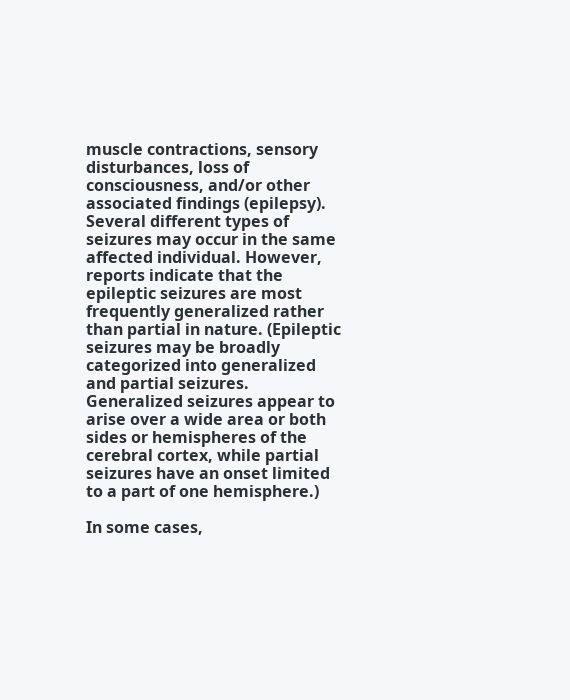muscle contractions, sensory disturbances, loss of consciousness, and/or other associated findings (epilepsy). Several different types of seizures may occur in the same affected individual. However, reports indicate that the epileptic seizures are most frequently generalized rather than partial in nature. (Epileptic seizures may be broadly categorized into generalized and partial seizures. Generalized seizures appear to arise over a wide area or both sides or hemispheres of the cerebral cortex, while partial seizures have an onset limited to a part of one hemisphere.)

In some cases,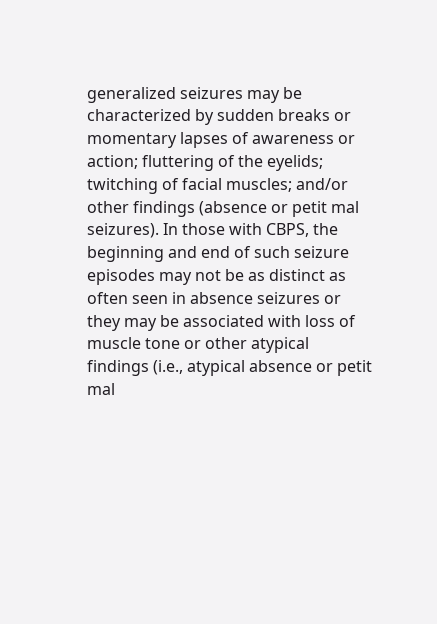generalized seizures may be characterized by sudden breaks or momentary lapses of awareness or action; fluttering of the eyelids; twitching of facial muscles; and/or other findings (absence or petit mal seizures). In those with CBPS, the beginning and end of such seizure episodes may not be as distinct as often seen in absence seizures or they may be associated with loss of muscle tone or other atypical findings (i.e., atypical absence or petit mal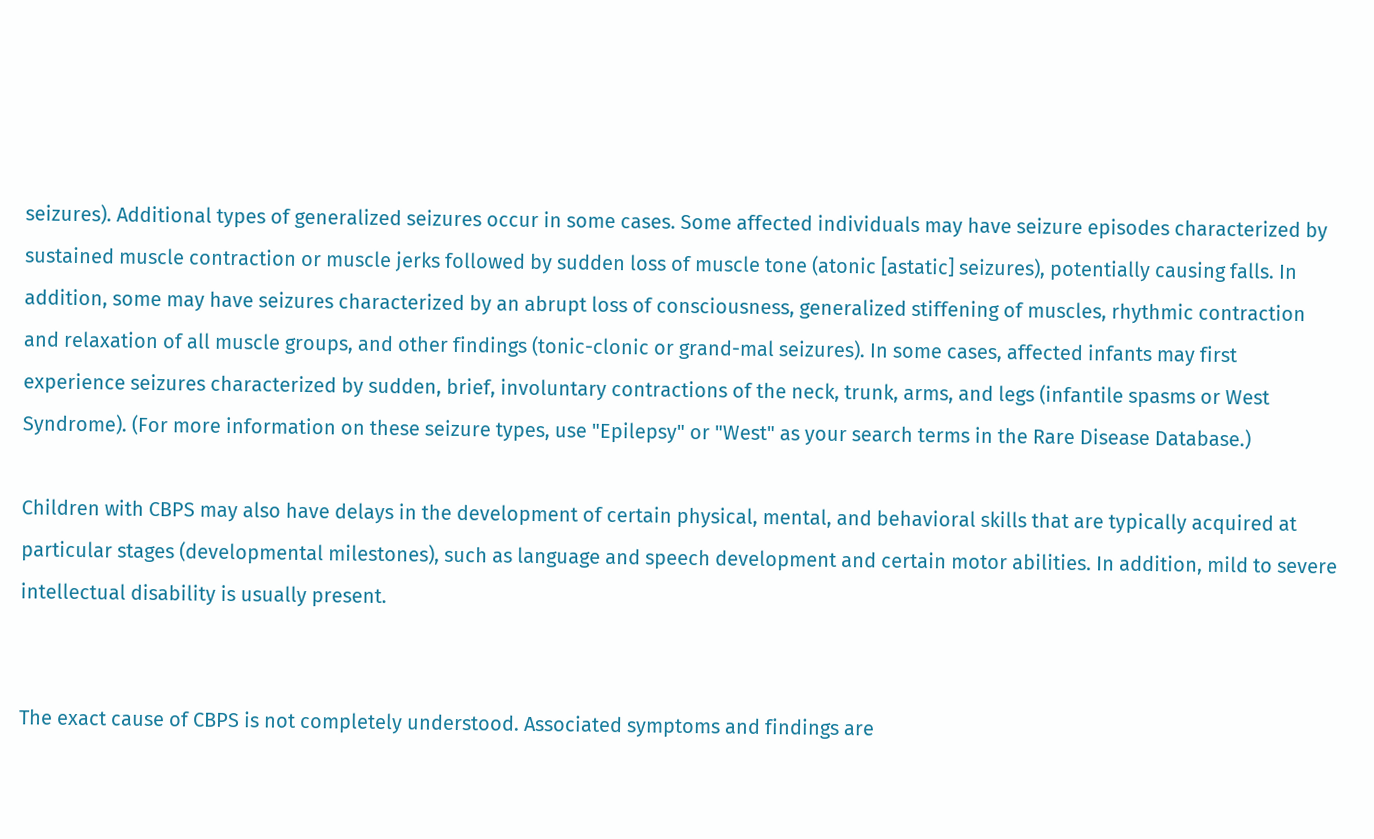seizures). Additional types of generalized seizures occur in some cases. Some affected individuals may have seizure episodes characterized by sustained muscle contraction or muscle jerks followed by sudden loss of muscle tone (atonic [astatic] seizures), potentially causing falls. In addition, some may have seizures characterized by an abrupt loss of consciousness, generalized stiffening of muscles, rhythmic contraction and relaxation of all muscle groups, and other findings (tonic-clonic or grand-mal seizures). In some cases, affected infants may first experience seizures characterized by sudden, brief, involuntary contractions of the neck, trunk, arms, and legs (infantile spasms or West Syndrome). (For more information on these seizure types, use "Epilepsy" or "West" as your search terms in the Rare Disease Database.)

Children with CBPS may also have delays in the development of certain physical, mental, and behavioral skills that are typically acquired at particular stages (developmental milestones), such as language and speech development and certain motor abilities. In addition, mild to severe intellectual disability is usually present.


The exact cause of CBPS is not completely understood. Associated symptoms and findings are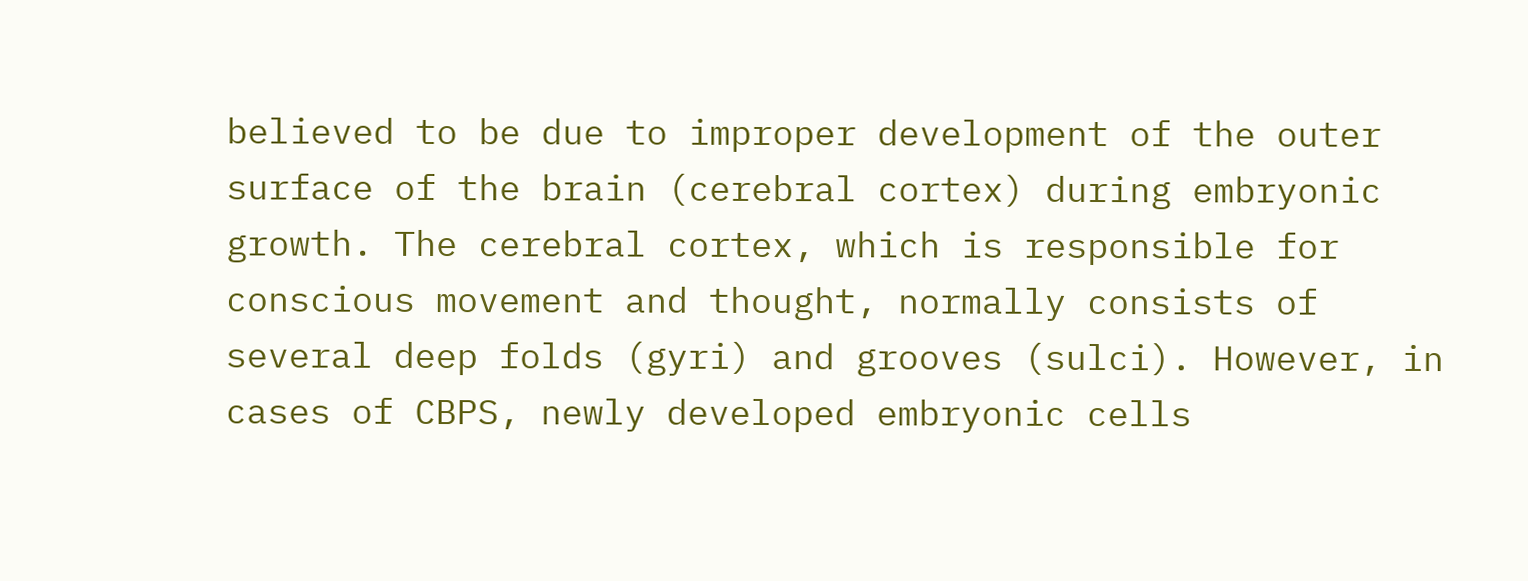believed to be due to improper development of the outer surface of the brain (cerebral cortex) during embryonic growth. The cerebral cortex, which is responsible for conscious movement and thought, normally consists of several deep folds (gyri) and grooves (sulci). However, in cases of CBPS, newly developed embryonic cells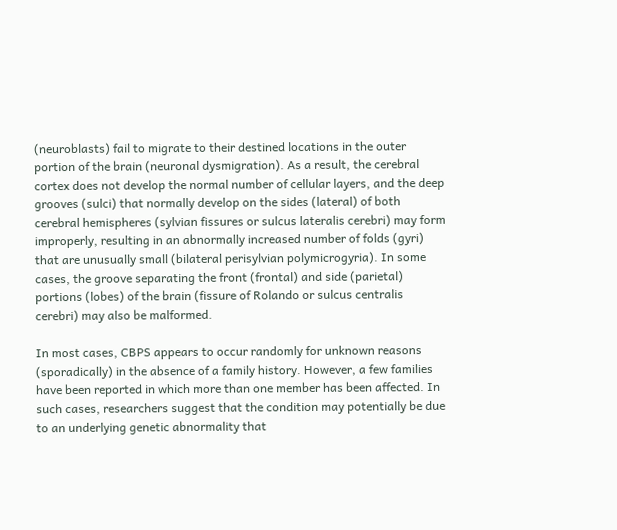(neuroblasts) fail to migrate to their destined locations in the outer portion of the brain (neuronal dysmigration). As a result, the cerebral cortex does not develop the normal number of cellular layers, and the deep grooves (sulci) that normally develop on the sides (lateral) of both cerebral hemispheres (sylvian fissures or sulcus lateralis cerebri) may form improperly, resulting in an abnormally increased number of folds (gyri) that are unusually small (bilateral perisylvian polymicrogyria). In some cases, the groove separating the front (frontal) and side (parietal) portions (lobes) of the brain (fissure of Rolando or sulcus centralis cerebri) may also be malformed.

In most cases, CBPS appears to occur randomly for unknown reasons (sporadically) in the absence of a family history. However, a few families have been reported in which more than one member has been affected. In such cases, researchers suggest that the condition may potentially be due to an underlying genetic abnormality that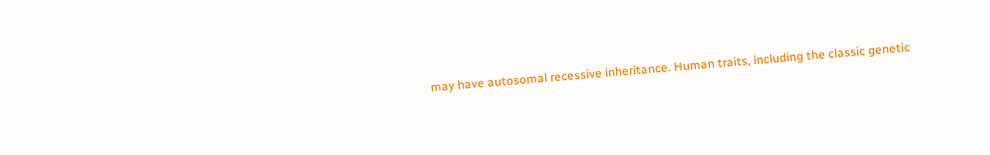may have autosomal recessive inheritance. Human traits, including the classic genetic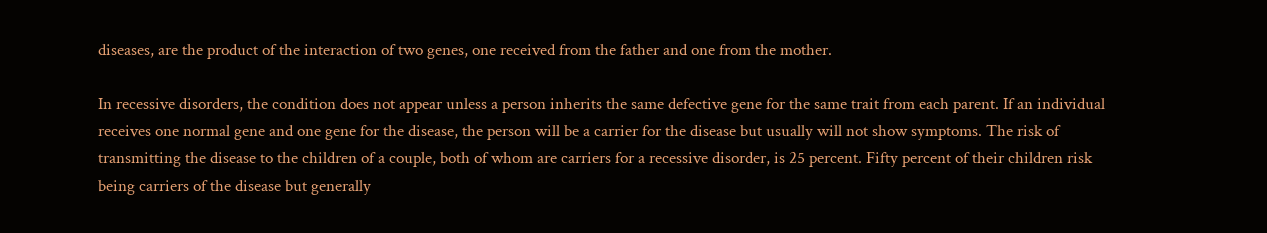diseases, are the product of the interaction of two genes, one received from the father and one from the mother.

In recessive disorders, the condition does not appear unless a person inherits the same defective gene for the same trait from each parent. If an individual receives one normal gene and one gene for the disease, the person will be a carrier for the disease but usually will not show symptoms. The risk of transmitting the disease to the children of a couple, both of whom are carriers for a recessive disorder, is 25 percent. Fifty percent of their children risk being carriers of the disease but generally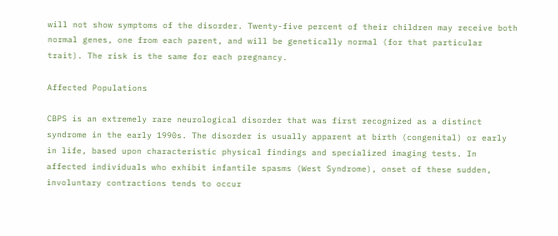will not show symptoms of the disorder. Twenty-five percent of their children may receive both normal genes, one from each parent, and will be genetically normal (for that particular trait). The risk is the same for each pregnancy.

Affected Populations

CBPS is an extremely rare neurological disorder that was first recognized as a distinct syndrome in the early 1990s. The disorder is usually apparent at birth (congenital) or early in life, based upon characteristic physical findings and specialized imaging tests. In affected individuals who exhibit infantile spasms (West Syndrome), onset of these sudden, involuntary contractions tends to occur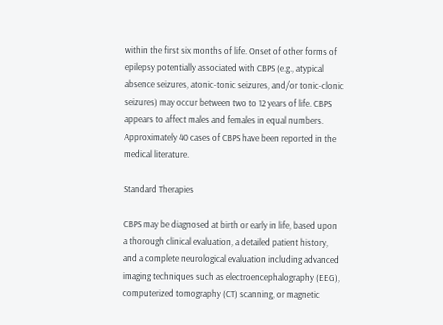within the first six months of life. Onset of other forms of epilepsy potentially associated with CBPS (e.g., atypical absence seizures, atonic-tonic seizures, and/or tonic-clonic seizures) may occur between two to 12 years of life. CBPS appears to affect males and females in equal numbers. Approximately 40 cases of CBPS have been reported in the medical literature.

Standard Therapies

CBPS may be diagnosed at birth or early in life, based upon a thorough clinical evaluation, a detailed patient history, and a complete neurological evaluation including advanced imaging techniques such as electroencephalography (EEG), computerized tomography (CT) scanning, or magnetic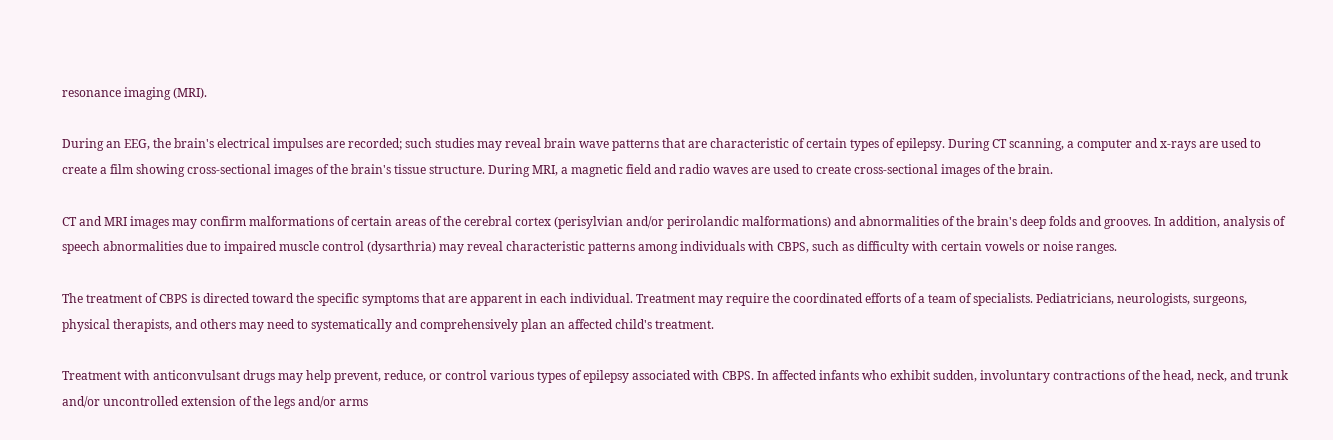resonance imaging (MRI).

During an EEG, the brain's electrical impulses are recorded; such studies may reveal brain wave patterns that are characteristic of certain types of epilepsy. During CT scanning, a computer and x-rays are used to create a film showing cross-sectional images of the brain's tissue structure. During MRI, a magnetic field and radio waves are used to create cross-sectional images of the brain.

CT and MRI images may confirm malformations of certain areas of the cerebral cortex (perisylvian and/or perirolandic malformations) and abnormalities of the brain's deep folds and grooves. In addition, analysis of speech abnormalities due to impaired muscle control (dysarthria) may reveal characteristic patterns among individuals with CBPS, such as difficulty with certain vowels or noise ranges.

The treatment of CBPS is directed toward the specific symptoms that are apparent in each individual. Treatment may require the coordinated efforts of a team of specialists. Pediatricians, neurologists, surgeons, physical therapists, and others may need to systematically and comprehensively plan an affected child's treatment.

Treatment with anticonvulsant drugs may help prevent, reduce, or control various types of epilepsy associated with CBPS. In affected infants who exhibit sudden, involuntary contractions of the head, neck, and trunk and/or uncontrolled extension of the legs and/or arms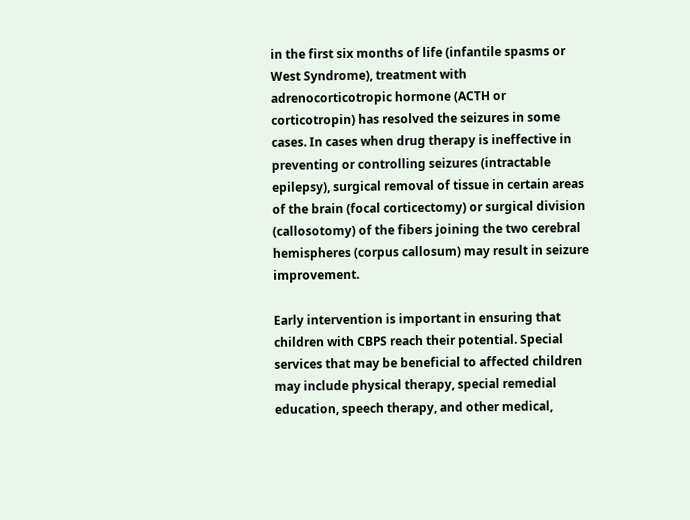in the first six months of life (infantile spasms or West Syndrome), treatment with adrenocorticotropic hormone (ACTH or corticotropin) has resolved the seizures in some cases. In cases when drug therapy is ineffective in preventing or controlling seizures (intractable epilepsy), surgical removal of tissue in certain areas of the brain (focal corticectomy) or surgical division (callosotomy) of the fibers joining the two cerebral hemispheres (corpus callosum) may result in seizure improvement.

Early intervention is important in ensuring that children with CBPS reach their potential. Special services that may be beneficial to affected children may include physical therapy, special remedial education, speech therapy, and other medical,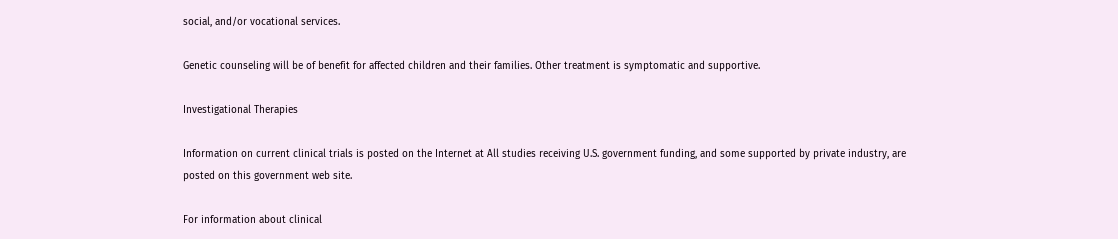social, and/or vocational services.

Genetic counseling will be of benefit for affected children and their families. Other treatment is symptomatic and supportive.

Investigational Therapies

Information on current clinical trials is posted on the Internet at All studies receiving U.S. government funding, and some supported by private industry, are posted on this government web site.

For information about clinical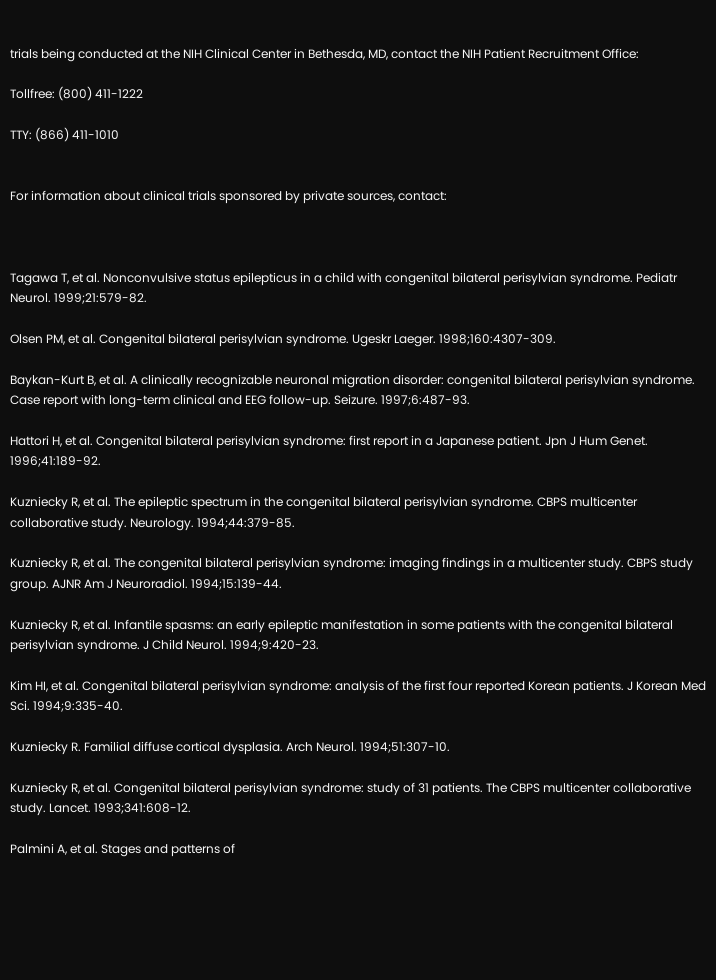trials being conducted at the NIH Clinical Center in Bethesda, MD, contact the NIH Patient Recruitment Office:

Tollfree: (800) 411-1222

TTY: (866) 411-1010


For information about clinical trials sponsored by private sources, contact:



Tagawa T, et al. Nonconvulsive status epilepticus in a child with congenital bilateral perisylvian syndrome. Pediatr Neurol. 1999;21:579-82.

Olsen PM, et al. Congenital bilateral perisylvian syndrome. Ugeskr Laeger. 1998;160:4307-309.

Baykan-Kurt B, et al. A clinically recognizable neuronal migration disorder: congenital bilateral perisylvian syndrome. Case report with long-term clinical and EEG follow-up. Seizure. 1997;6:487-93.

Hattori H, et al. Congenital bilateral perisylvian syndrome: first report in a Japanese patient. Jpn J Hum Genet. 1996;41:189-92.

Kuzniecky R, et al. The epileptic spectrum in the congenital bilateral perisylvian syndrome. CBPS multicenter collaborative study. Neurology. 1994;44:379-85.

Kuzniecky R, et al. The congenital bilateral perisylvian syndrome: imaging findings in a multicenter study. CBPS study group. AJNR Am J Neuroradiol. 1994;15:139-44.

Kuzniecky R, et al. Infantile spasms: an early epileptic manifestation in some patients with the congenital bilateral perisylvian syndrome. J Child Neurol. 1994;9:420-23.

Kim HI, et al. Congenital bilateral perisylvian syndrome: analysis of the first four reported Korean patients. J Korean Med Sci. 1994;9:335-40.

Kuzniecky R. Familial diffuse cortical dysplasia. Arch Neurol. 1994;51:307-10.

Kuzniecky R, et al. Congenital bilateral perisylvian syndrome: study of 31 patients. The CBPS multicenter collaborative study. Lancet. 1993;341:608-12.

Palmini A, et al. Stages and patterns of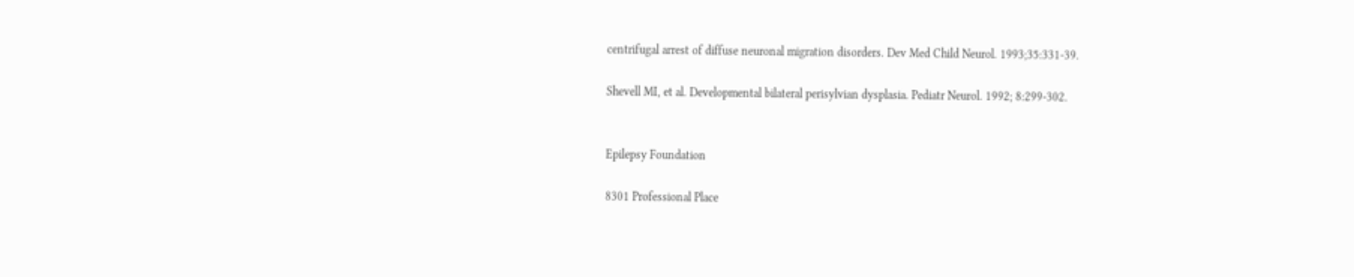centrifugal arrest of diffuse neuronal migration disorders. Dev Med Child Neurol. 1993;35:331-39.

Shevell MI, et al. Developmental bilateral perisylvian dysplasia. Pediatr Neurol. 1992; 8:299-302.


Epilepsy Foundation

8301 Professional Place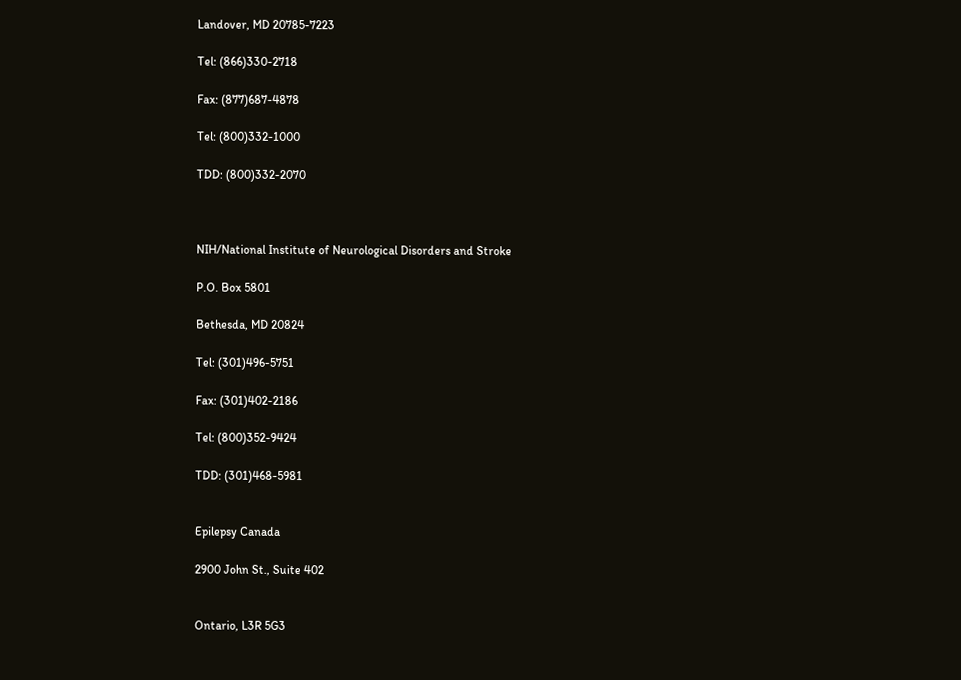Landover, MD 20785-7223

Tel: (866)330-2718

Fax: (877)687-4878

Tel: (800)332-1000

TDD: (800)332-2070



NIH/National Institute of Neurological Disorders and Stroke

P.O. Box 5801

Bethesda, MD 20824

Tel: (301)496-5751

Fax: (301)402-2186

Tel: (800)352-9424

TDD: (301)468-5981


Epilepsy Canada

2900 John St., Suite 402


Ontario, L3R 5G3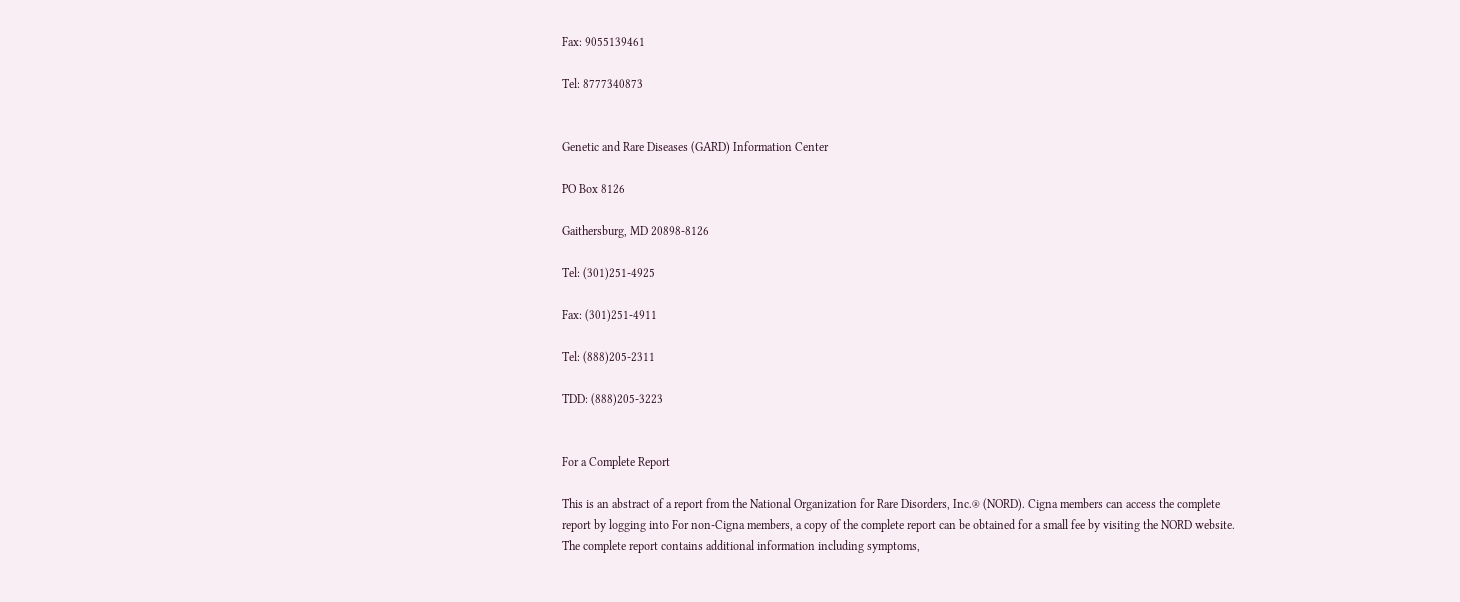Fax: 9055139461

Tel: 8777340873


Genetic and Rare Diseases (GARD) Information Center

PO Box 8126

Gaithersburg, MD 20898-8126

Tel: (301)251-4925

Fax: (301)251-4911

Tel: (888)205-2311

TDD: (888)205-3223


For a Complete Report

This is an abstract of a report from the National Organization for Rare Disorders, Inc.® (NORD). Cigna members can access the complete report by logging into For non-Cigna members, a copy of the complete report can be obtained for a small fee by visiting the NORD website. The complete report contains additional information including symptoms,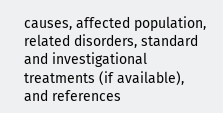causes, affected population, related disorders, standard and investigational treatments (if available), and references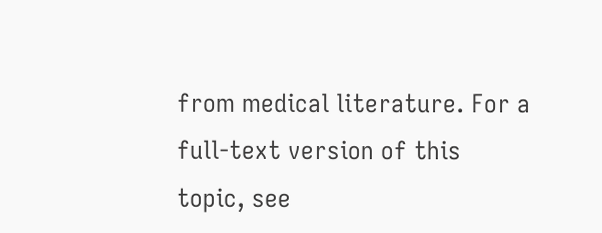from medical literature. For a full-text version of this topic, see